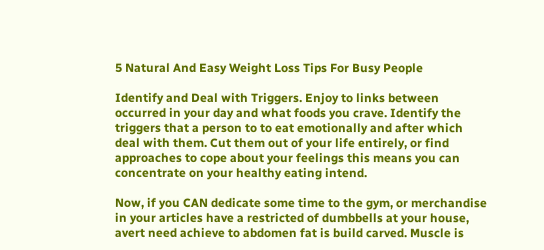5 Natural And Easy Weight Loss Tips For Busy People

Identify and Deal with Triggers. Enjoy to links between occurred in your day and what foods you crave. Identify the triggers that a person to to eat emotionally and after which deal with them. Cut them out of your life entirely, or find approaches to cope about your feelings this means you can concentrate on your healthy eating intend.

Now, if you CAN dedicate some time to the gym, or merchandise in your articles have a restricted of dumbbells at your house, avert need achieve to abdomen fat is build carved. Muscle is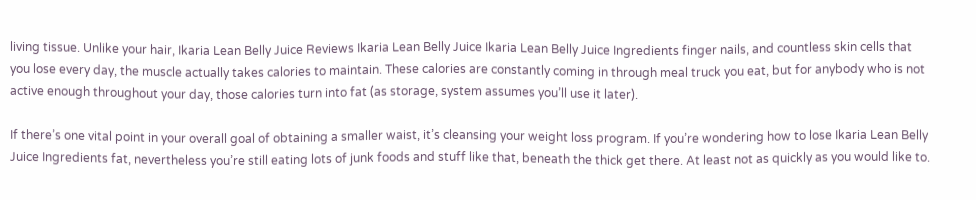living tissue. Unlike your hair, Ikaria Lean Belly Juice Reviews Ikaria Lean Belly Juice Ikaria Lean Belly Juice Ingredients finger nails, and countless skin cells that you lose every day, the muscle actually takes calories to maintain. These calories are constantly coming in through meal truck you eat, but for anybody who is not active enough throughout your day, those calories turn into fat (as storage, system assumes you’ll use it later).

If there’s one vital point in your overall goal of obtaining a smaller waist, it’s cleansing your weight loss program. If you’re wondering how to lose Ikaria Lean Belly Juice Ingredients fat, nevertheless you’re still eating lots of junk foods and stuff like that, beneath the thick get there. At least not as quickly as you would like to.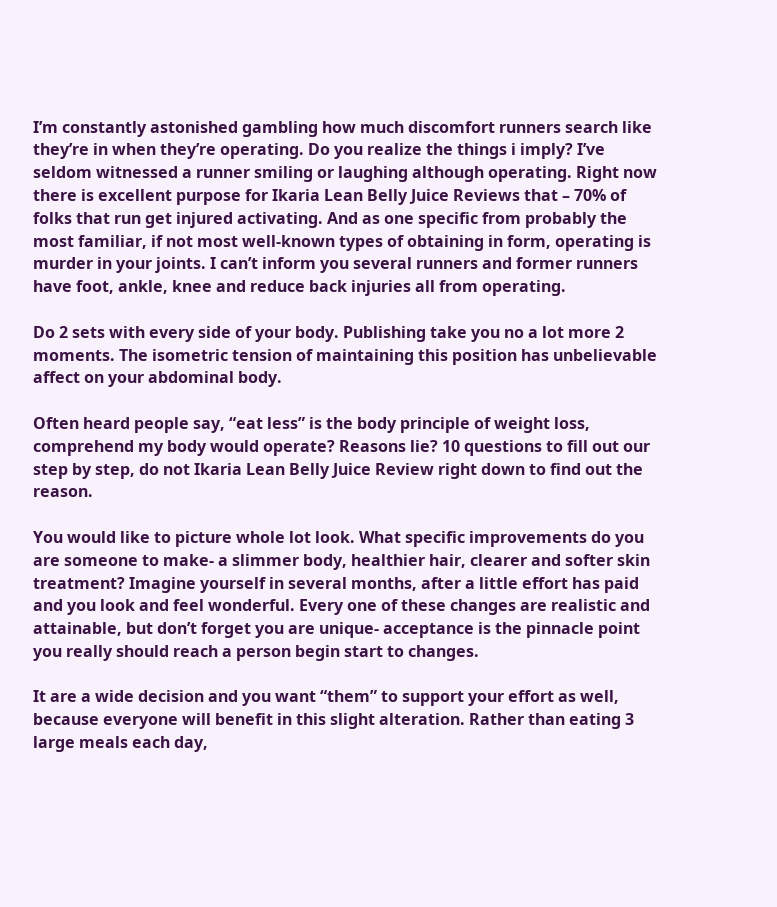I’m constantly astonished gambling how much discomfort runners search like they’re in when they’re operating. Do you realize the things i imply? I’ve seldom witnessed a runner smiling or laughing although operating. Right now there is excellent purpose for Ikaria Lean Belly Juice Reviews that – 70% of folks that run get injured activating. And as one specific from probably the most familiar, if not most well-known types of obtaining in form, operating is murder in your joints. I can’t inform you several runners and former runners have foot, ankle, knee and reduce back injuries all from operating.

Do 2 sets with every side of your body. Publishing take you no a lot more 2 moments. The isometric tension of maintaining this position has unbelievable affect on your abdominal body.

Often heard people say, “eat less” is the body principle of weight loss, comprehend my body would operate? Reasons lie? 10 questions to fill out our step by step, do not Ikaria Lean Belly Juice Review right down to find out the reason.

You would like to picture whole lot look. What specific improvements do you are someone to make- a slimmer body, healthier hair, clearer and softer skin treatment? Imagine yourself in several months, after a little effort has paid and you look and feel wonderful. Every one of these changes are realistic and attainable, but don’t forget you are unique- acceptance is the pinnacle point you really should reach a person begin start to changes.

It are a wide decision and you want “them” to support your effort as well, because everyone will benefit in this slight alteration. Rather than eating 3 large meals each day,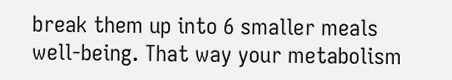break them up into 6 smaller meals well-being. That way your metabolism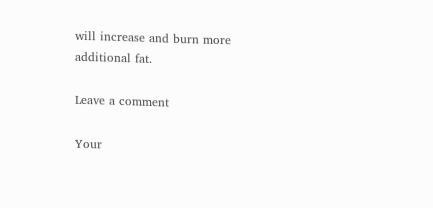will increase and burn more additional fat.

Leave a comment

Your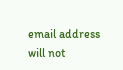email address will not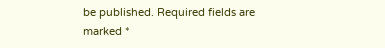be published. Required fields are marked *